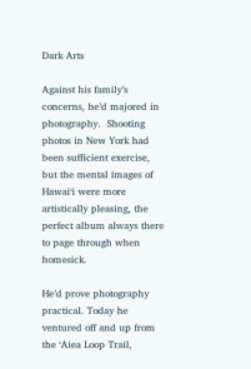Dark Arts

Against his family’s concerns, he’d majored in photography.  Shooting photos in New York had been sufficient exercise, but the mental images of Hawai‘i were more artistically pleasing, the perfect album always there to page through when homesick.

He’d prove photography practical. Today he ventured off and up from the ‘Aiea Loop Trail,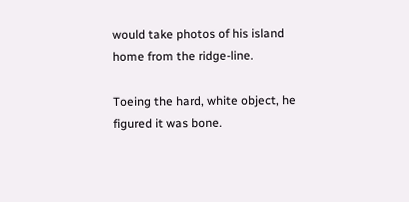would take photos of his island home from the ridge-line.

Toeing the hard, white object, he figured it was bone.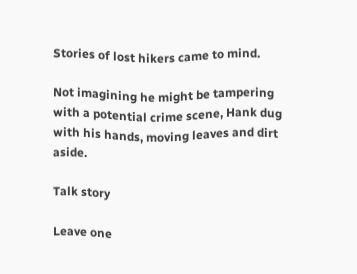Stories of lost hikers came to mind.

Not imagining he might be tampering with a potential crime scene, Hank dug with his hands, moving leaves and dirt aside.

Talk story

Leave one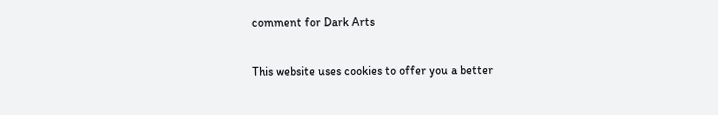comment for Dark Arts

This website uses cookies to offer you a better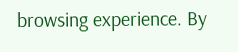browsing experience. By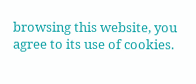browsing this website, you agree to its use of cookies.